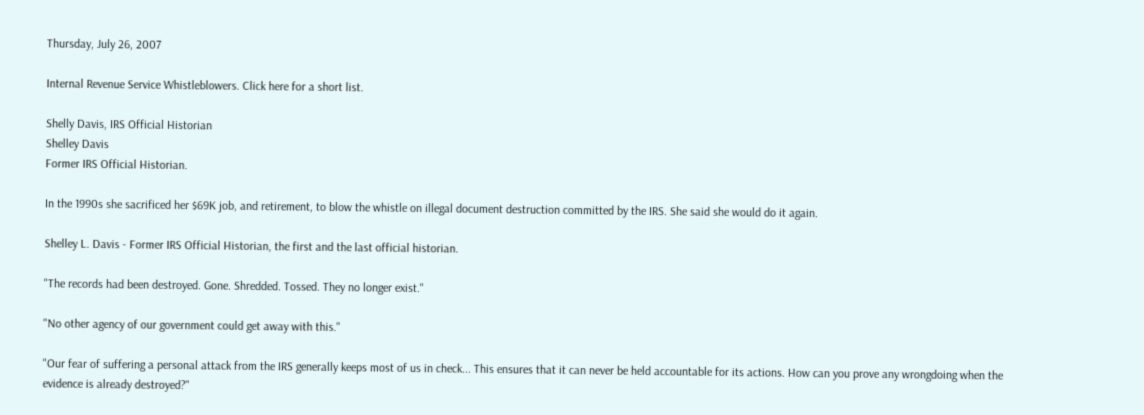Thursday, July 26, 2007

Internal Revenue Service Whistleblowers. Click here for a short list.

Shelly Davis, IRS Official Historian
Shelley Davis
Former IRS Official Historian.

In the 1990s she sacrificed her $69K job, and retirement, to blow the whistle on illegal document destruction committed by the IRS. She said she would do it again.

Shelley L. Davis - Former IRS Official Historian, the first and the last official historian.

"The records had been destroyed. Gone. Shredded. Tossed. They no longer exist."

"No other agency of our government could get away with this."

"Our fear of suffering a personal attack from the IRS generally keeps most of us in check... This ensures that it can never be held accountable for its actions. How can you prove any wrongdoing when the evidence is already destroyed?"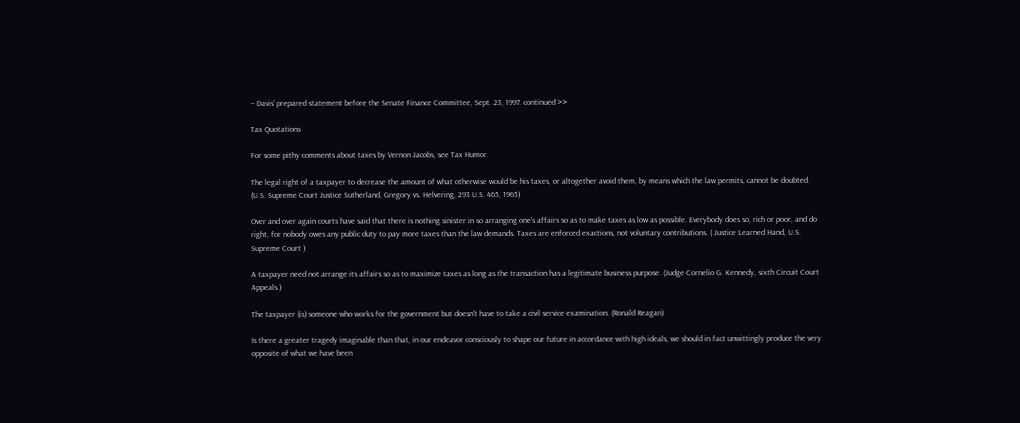-- Davis' prepared statement before the Senate Finance Committee, Sept. 23, 1997. continued >>

Tax Quotations

For some pithy comments about taxes by Vernon Jacobs, see Tax Humor.

The legal right of a taxpayer to decrease the amount of what otherwise would be his taxes, or altogether avoid them, by means which the law permits, cannot be doubted. (U.S. Supreme Court Justice Sutherland, Gregory vs. Helvering, 293 U.S. 465, 1965)

Over and over again courts have said that there is nothing sinister in so arranging one's affairs so as to make taxes as low as possible. Everybody does so, rich or poor, and do right, for nobody owes any public duty to pay more taxes than the law demands. Taxes are enforced exactions, not voluntary contributions. ( Justice Learned Hand, U.S. Supreme Court )

A taxpayer need not arrange its affairs so as to maximize taxes as long as the transaction has a legitimate business purpose. (Judge Cornelio G. Kennedy, sixth Circuit Court Appeals.)

The taxpayer (is) someone who works for the government but doesn't have to take a civil service examination. (Ronald Reagan)

Is there a greater tragedy imaginable than that, in our endeavor consciously to shape our future in accordance with high ideals, we should in fact unwittingly produce the very opposite of what we have been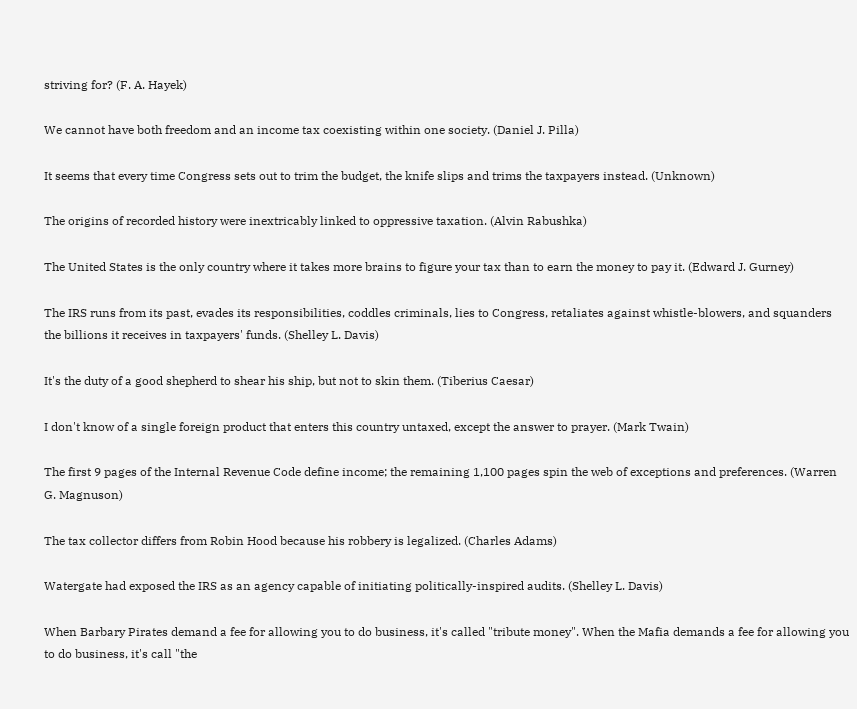striving for? (F. A. Hayek)

We cannot have both freedom and an income tax coexisting within one society. (Daniel J. Pilla)

It seems that every time Congress sets out to trim the budget, the knife slips and trims the taxpayers instead. (Unknown)

The origins of recorded history were inextricably linked to oppressive taxation. (Alvin Rabushka)

The United States is the only country where it takes more brains to figure your tax than to earn the money to pay it. (Edward J. Gurney)

The IRS runs from its past, evades its responsibilities, coddles criminals, lies to Congress, retaliates against whistle-blowers, and squanders the billions it receives in taxpayers' funds. (Shelley L. Davis)

It's the duty of a good shepherd to shear his ship, but not to skin them. (Tiberius Caesar)

I don't know of a single foreign product that enters this country untaxed, except the answer to prayer. (Mark Twain)

The first 9 pages of the Internal Revenue Code define income; the remaining 1,100 pages spin the web of exceptions and preferences. (Warren G. Magnuson)

The tax collector differs from Robin Hood because his robbery is legalized. (Charles Adams)

Watergate had exposed the IRS as an agency capable of initiating politically-inspired audits. (Shelley L. Davis)

When Barbary Pirates demand a fee for allowing you to do business, it's called "tribute money". When the Mafia demands a fee for allowing you to do business, it's call "the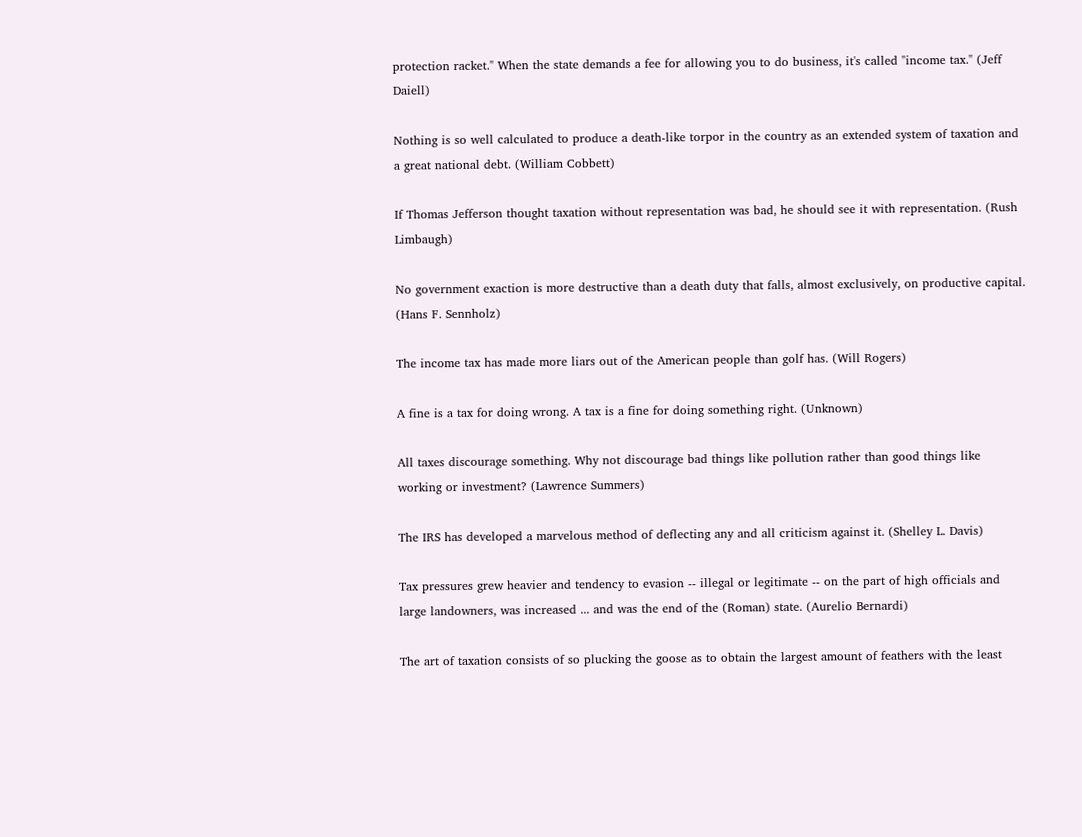protection racket." When the state demands a fee for allowing you to do business, it's called "income tax." (Jeff Daiell)

Nothing is so well calculated to produce a death-like torpor in the country as an extended system of taxation and a great national debt. (William Cobbett)

If Thomas Jefferson thought taxation without representation was bad, he should see it with representation. (Rush Limbaugh)

No government exaction is more destructive than a death duty that falls, almost exclusively, on productive capital. (Hans F. Sennholz)

The income tax has made more liars out of the American people than golf has. (Will Rogers)

A fine is a tax for doing wrong. A tax is a fine for doing something right. (Unknown)

All taxes discourage something. Why not discourage bad things like pollution rather than good things like working or investment? (Lawrence Summers)

The IRS has developed a marvelous method of deflecting any and all criticism against it. (Shelley L. Davis)

Tax pressures grew heavier and tendency to evasion -- illegal or legitimate -- on the part of high officials and large landowners, was increased ... and was the end of the (Roman) state. (Aurelio Bernardi)

The art of taxation consists of so plucking the goose as to obtain the largest amount of feathers with the least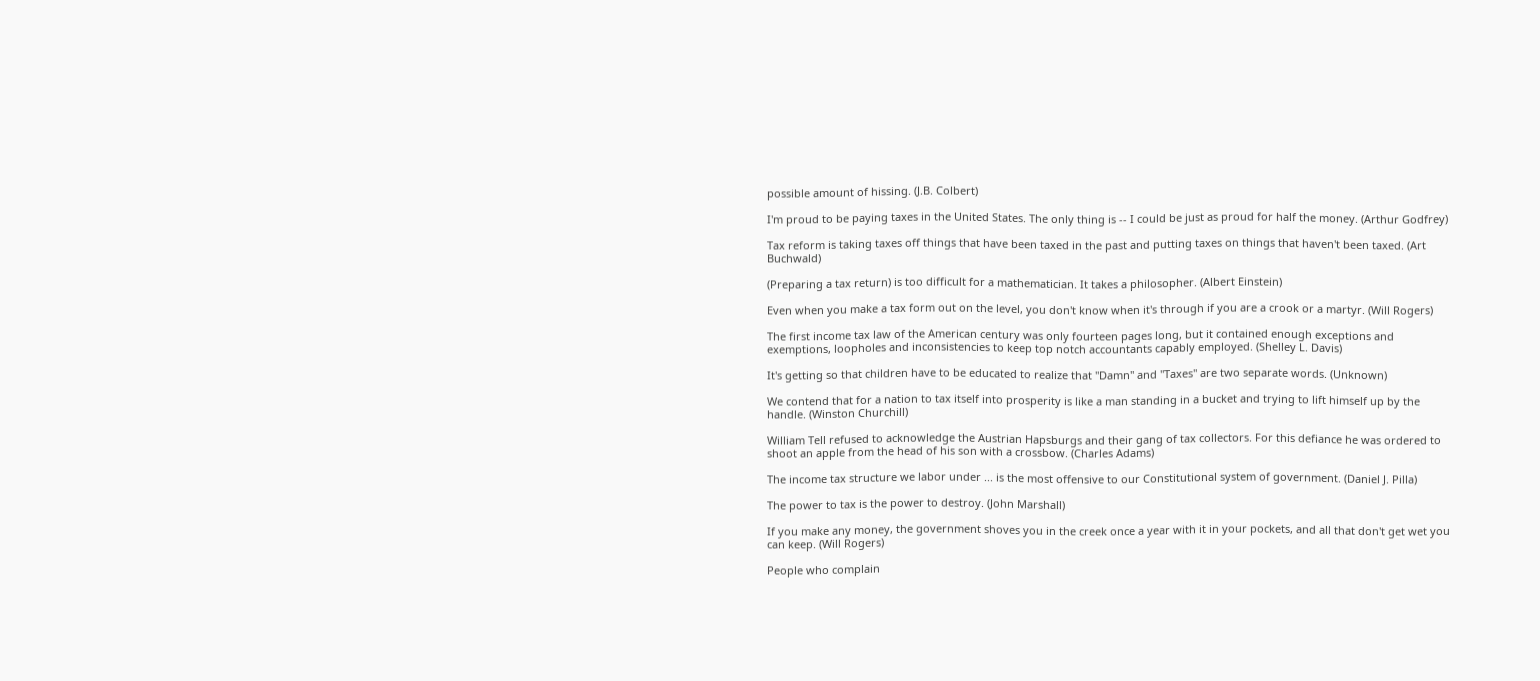possible amount of hissing. (J.B. Colbert)

I'm proud to be paying taxes in the United States. The only thing is -- I could be just as proud for half the money. (Arthur Godfrey)

Tax reform is taking taxes off things that have been taxed in the past and putting taxes on things that haven't been taxed. (Art Buchwald)

(Preparing a tax return) is too difficult for a mathematician. It takes a philosopher. (Albert Einstein)

Even when you make a tax form out on the level, you don't know when it's through if you are a crook or a martyr. (Will Rogers)

The first income tax law of the American century was only fourteen pages long, but it contained enough exceptions and exemptions, loopholes and inconsistencies to keep top notch accountants capably employed. (Shelley L. Davis)

It's getting so that children have to be educated to realize that "Damn" and "Taxes" are two separate words. (Unknown)

We contend that for a nation to tax itself into prosperity is like a man standing in a bucket and trying to lift himself up by the handle. (Winston Churchill)

William Tell refused to acknowledge the Austrian Hapsburgs and their gang of tax collectors. For this defiance he was ordered to shoot an apple from the head of his son with a crossbow. (Charles Adams)

The income tax structure we labor under ... is the most offensive to our Constitutional system of government. (Daniel J. Pilla)

The power to tax is the power to destroy. (John Marshall)

If you make any money, the government shoves you in the creek once a year with it in your pockets, and all that don't get wet you can keep. (Will Rogers)

People who complain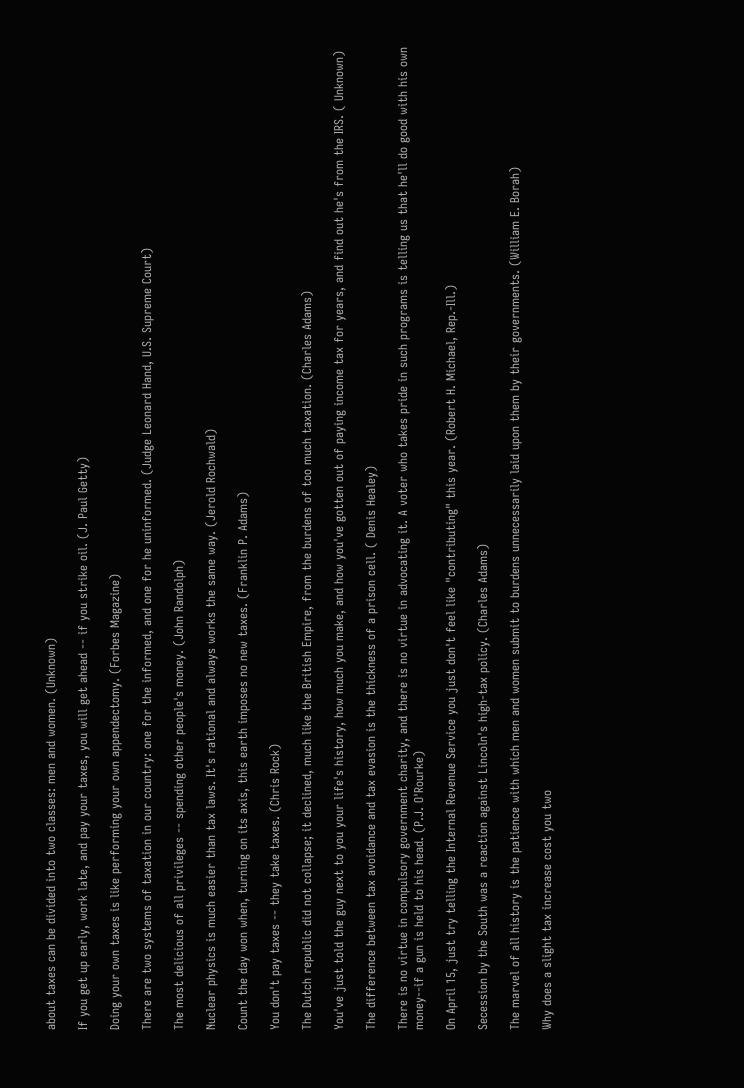about taxes can be divided into two classes: men and women. (Unknown)

If you get up early, work late, and pay your taxes, you will get ahead -- if you strike oil. (J. Paul Getty)

Doing your own taxes is like performing your own appendectomy. (Forbes Magazine)

There are two systems of taxation in our country: one for the informed, and one for he uninformed. (Judge Leonard Hand, U.S. Supreme Court)

The most delicious of all privileges -- spending other people's money. (John Randolph)

Nuclear physics is much easier than tax laws. It's rational and always works the same way. (Jerold Rochwald)

Count the day won when, turning on its axis, this earth imposes no new taxes. (Franklin P. Adams)

You don't pay taxes -- they take taxes. (Chris Rock)

The Dutch republic did not collapse; it declined, much like the British Empire, from the burdens of too much taxation. (Charles Adams)

You've just told the guy next to you your life's history, how much you make, and how you've gotten out of paying income tax for years, and find out he's from the IRS. ( Unknown)

The difference between tax avoidance and tax evasion is the thickness of a prison cell. ( Denis Healey)

There is no virtue in compulsory government charity, and there is no virtue in advocating it. A voter who takes pride in such programs is telling us that he'll do good with his own money--if a gun is held to his head. (P.J. O'Rourke)

On April 15, just try telling the Internal Revenue Service you just don't feel like "contributing" this year. (Robert H. Michael, Rep.-Ill.)

Secession by the South was a reaction against Lincoln's high-tax policy. (Charles Adams)

The marvel of all history is the patience with which men and women submit to burdens unnecessarily laid upon them by their governments. (William E. Borah)

Why does a slight tax increase cost you two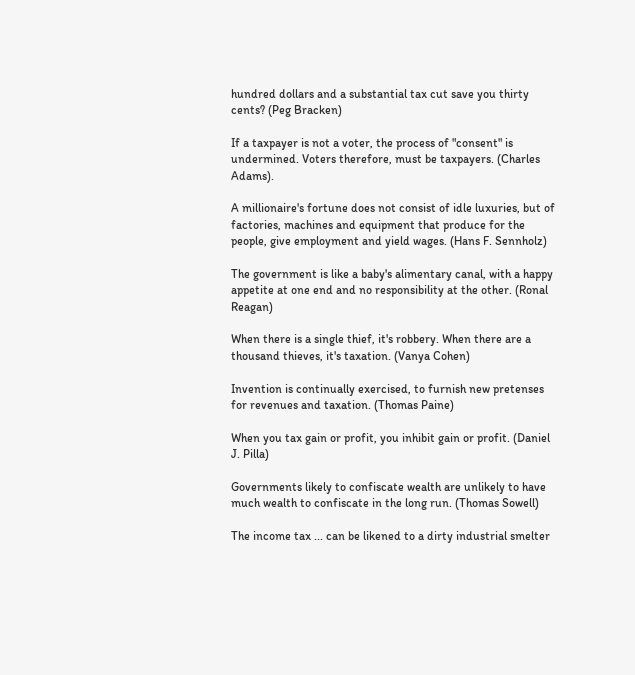hundred dollars and a substantial tax cut save you thirty cents? (Peg Bracken)

If a taxpayer is not a voter, the process of "consent" is undermined. Voters therefore, must be taxpayers. (Charles Adams).

A millionaire's fortune does not consist of idle luxuries, but of factories, machines and equipment that produce for the people, give employment and yield wages. (Hans F. Sennholz)

The government is like a baby's alimentary canal, with a happy appetite at one end and no responsibility at the other. (Ronal Reagan)

When there is a single thief, it's robbery. When there are a thousand thieves, it's taxation. (Vanya Cohen)

Invention is continually exercised, to furnish new pretenses for revenues and taxation. (Thomas Paine)

When you tax gain or profit, you inhibit gain or profit. (Daniel J. Pilla)

Governments likely to confiscate wealth are unlikely to have much wealth to confiscate in the long run. (Thomas Sowell)

The income tax ... can be likened to a dirty industrial smelter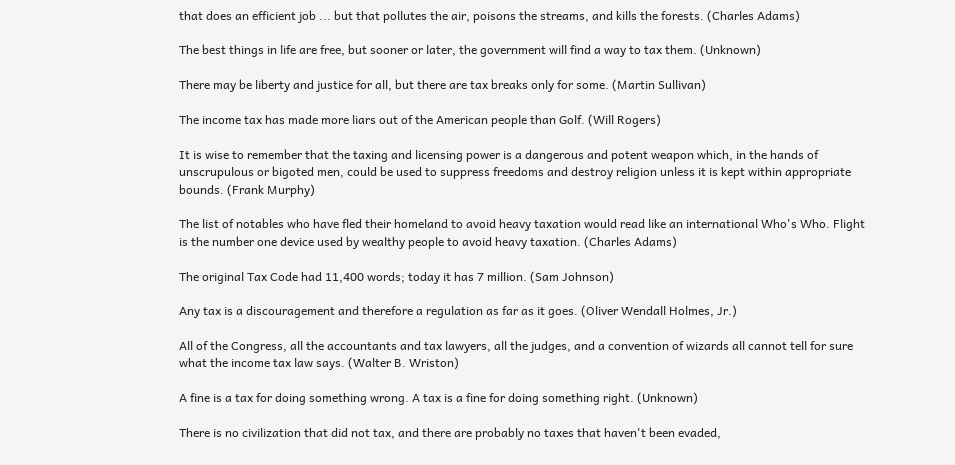that does an efficient job ... but that pollutes the air, poisons the streams, and kills the forests. (Charles Adams)

The best things in life are free, but sooner or later, the government will find a way to tax them. (Unknown)

There may be liberty and justice for all, but there are tax breaks only for some. (Martin Sullivan)

The income tax has made more liars out of the American people than Golf. (Will Rogers)

It is wise to remember that the taxing and licensing power is a dangerous and potent weapon which, in the hands of unscrupulous or bigoted men, could be used to suppress freedoms and destroy religion unless it is kept within appropriate bounds. (Frank Murphy)

The list of notables who have fled their homeland to avoid heavy taxation would read like an international Who's Who. Flight is the number one device used by wealthy people to avoid heavy taxation. (Charles Adams)

The original Tax Code had 11,400 words; today it has 7 million. (Sam Johnson)

Any tax is a discouragement and therefore a regulation as far as it goes. (Oliver Wendall Holmes, Jr.)

All of the Congress, all the accountants and tax lawyers, all the judges, and a convention of wizards all cannot tell for sure what the income tax law says. (Walter B. Wriston)

A fine is a tax for doing something wrong. A tax is a fine for doing something right. (Unknown)

There is no civilization that did not tax, and there are probably no taxes that haven't been evaded,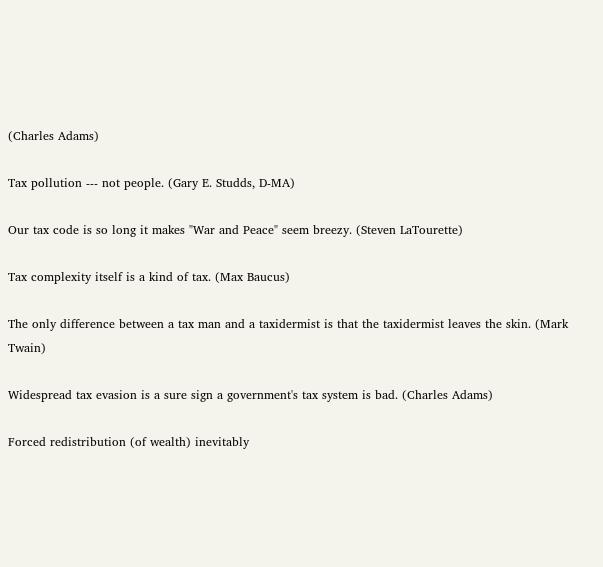(Charles Adams)

Tax pollution --- not people. (Gary E. Studds, D-MA)

Our tax code is so long it makes "War and Peace" seem breezy. (Steven LaTourette)

Tax complexity itself is a kind of tax. (Max Baucus)

The only difference between a tax man and a taxidermist is that the taxidermist leaves the skin. (Mark Twain)

Widespread tax evasion is a sure sign a government's tax system is bad. (Charles Adams)

Forced redistribution (of wealth) inevitably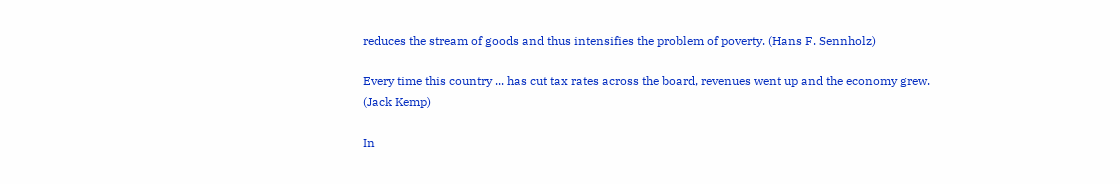reduces the stream of goods and thus intensifies the problem of poverty. (Hans F. Sennholz)

Every time this country ... has cut tax rates across the board, revenues went up and the economy grew. (Jack Kemp)

In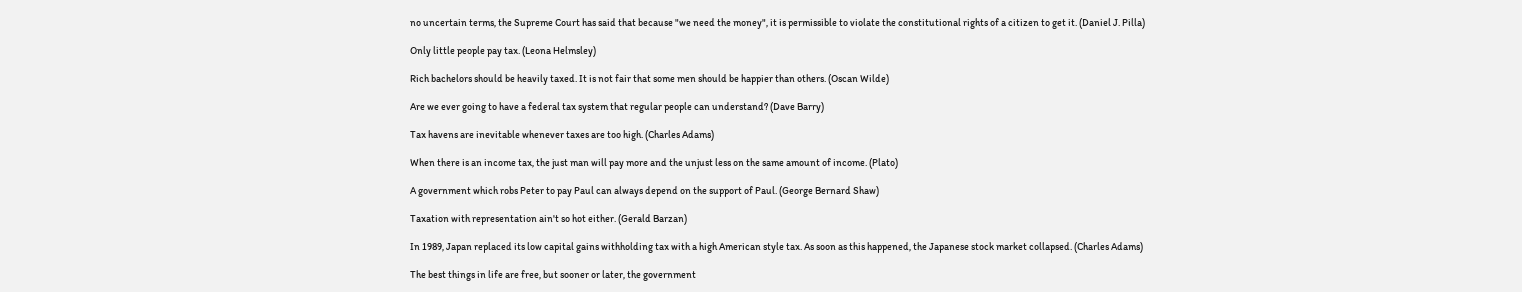no uncertain terms, the Supreme Court has said that because "we need the money", it is permissible to violate the constitutional rights of a citizen to get it. (Daniel J. Pilla)

Only little people pay tax. (Leona Helmsley)

Rich bachelors should be heavily taxed. It is not fair that some men should be happier than others. (Oscan Wilde)

Are we ever going to have a federal tax system that regular people can understand? (Dave Barry)

Tax havens are inevitable whenever taxes are too high. (Charles Adams)

When there is an income tax, the just man will pay more and the unjust less on the same amount of income. (Plato)

A government which robs Peter to pay Paul can always depend on the support of Paul. (George Bernard Shaw)

Taxation with representation ain't so hot either. (Gerald Barzan)

In 1989, Japan replaced its low capital gains withholding tax with a high American style tax. As soon as this happened, the Japanese stock market collapsed. (Charles Adams)

The best things in life are free, but sooner or later, the government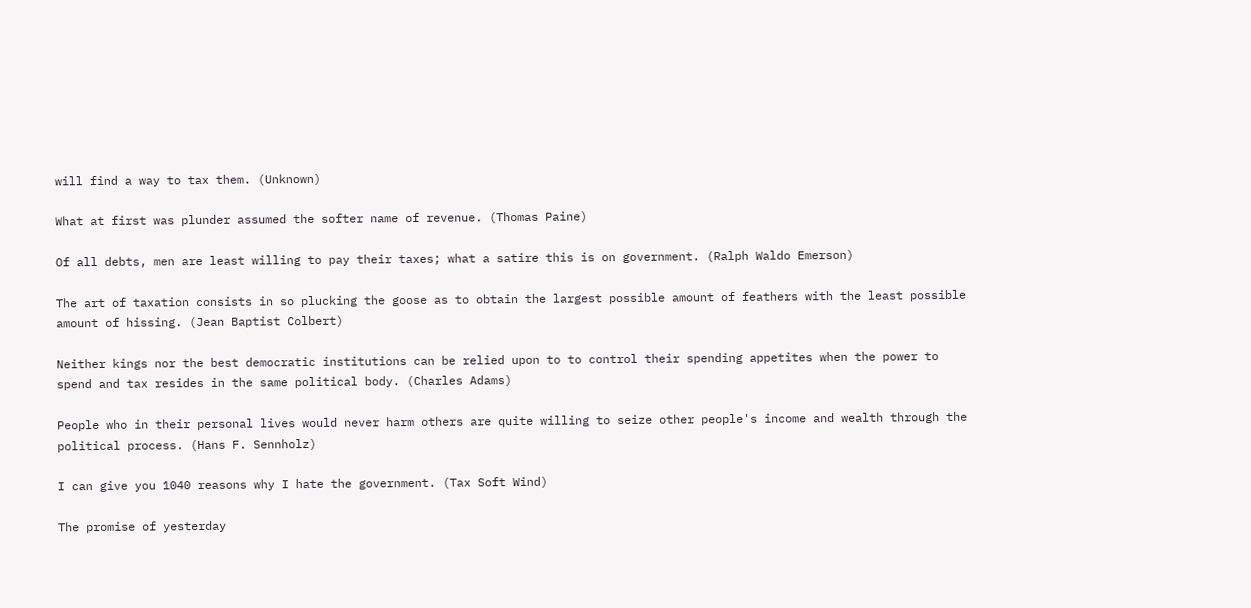will find a way to tax them. (Unknown)

What at first was plunder assumed the softer name of revenue. (Thomas Paine)

Of all debts, men are least willing to pay their taxes; what a satire this is on government. (Ralph Waldo Emerson)

The art of taxation consists in so plucking the goose as to obtain the largest possible amount of feathers with the least possible amount of hissing. (Jean Baptist Colbert)

Neither kings nor the best democratic institutions can be relied upon to to control their spending appetites when the power to spend and tax resides in the same political body. (Charles Adams)

People who in their personal lives would never harm others are quite willing to seize other people's income and wealth through the political process. (Hans F. Sennholz)

I can give you 1040 reasons why I hate the government. (Tax Soft Wind)

The promise of yesterday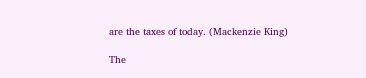are the taxes of today. (Mackenzie King)

The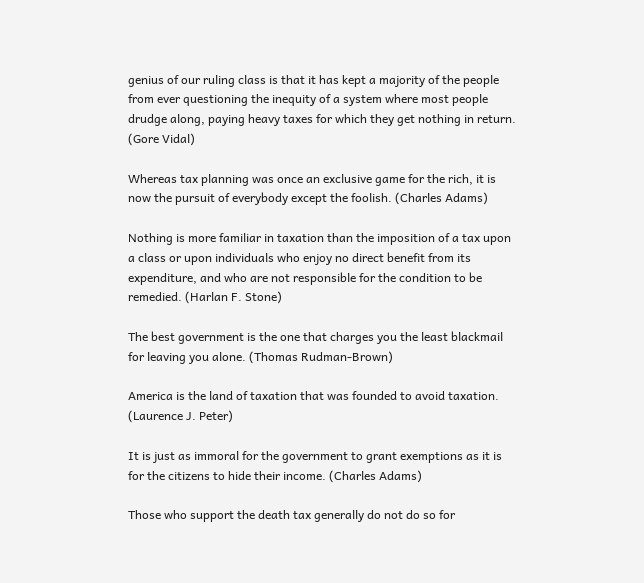genius of our ruling class is that it has kept a majority of the people from ever questioning the inequity of a system where most people drudge along, paying heavy taxes for which they get nothing in return. (Gore Vidal)

Whereas tax planning was once an exclusive game for the rich, it is now the pursuit of everybody except the foolish. (Charles Adams)

Nothing is more familiar in taxation than the imposition of a tax upon a class or upon individuals who enjoy no direct benefit from its expenditure, and who are not responsible for the condition to be remedied. (Harlan F. Stone)

The best government is the one that charges you the least blackmail for leaving you alone. (Thomas Rudman-Brown)

America is the land of taxation that was founded to avoid taxation. (Laurence J. Peter)

It is just as immoral for the government to grant exemptions as it is for the citizens to hide their income. (Charles Adams)

Those who support the death tax generally do not do so for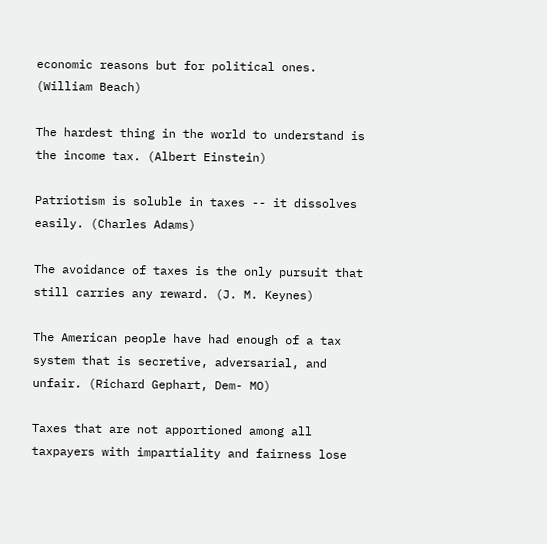economic reasons but for political ones. (William Beach)

The hardest thing in the world to understand is the income tax. (Albert Einstein)

Patriotism is soluble in taxes -- it dissolves easily. (Charles Adams)

The avoidance of taxes is the only pursuit that still carries any reward. (J. M. Keynes)

The American people have had enough of a tax system that is secretive, adversarial, and unfair. (Richard Gephart, Dem- MO)

Taxes that are not apportioned among all taxpayers with impartiality and fairness lose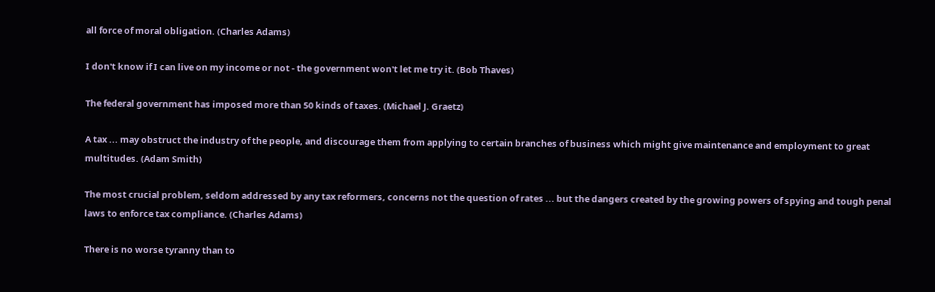all force of moral obligation. (Charles Adams)

I don't know if I can live on my income or not - the government won't let me try it. (Bob Thaves)

The federal government has imposed more than 50 kinds of taxes. (Michael J. Graetz)

A tax ... may obstruct the industry of the people, and discourage them from applying to certain branches of business which might give maintenance and employment to great multitudes. (Adam Smith)

The most crucial problem, seldom addressed by any tax reformers, concerns not the question of rates ... but the dangers created by the growing powers of spying and tough penal laws to enforce tax compliance. (Charles Adams)

There is no worse tyranny than to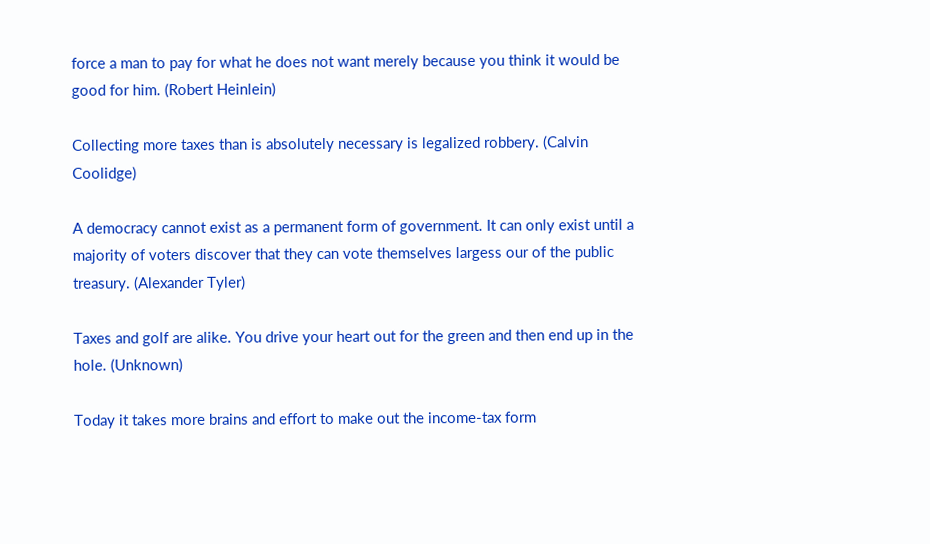force a man to pay for what he does not want merely because you think it would be good for him. (Robert Heinlein)

Collecting more taxes than is absolutely necessary is legalized robbery. (Calvin Coolidge)

A democracy cannot exist as a permanent form of government. It can only exist until a majority of voters discover that they can vote themselves largess our of the public treasury. (Alexander Tyler)

Taxes and golf are alike. You drive your heart out for the green and then end up in the hole. (Unknown)

Today it takes more brains and effort to make out the income-tax form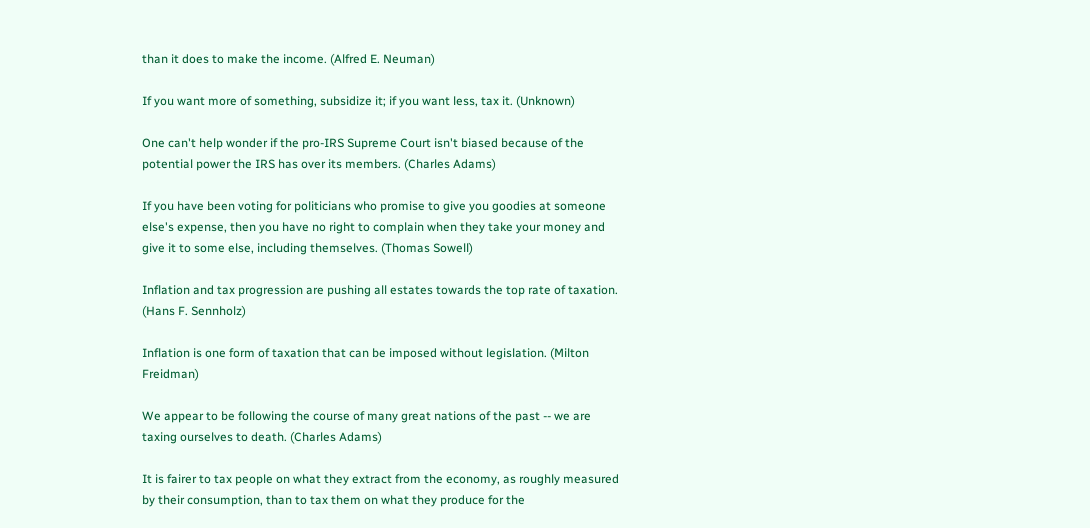than it does to make the income. (Alfred E. Neuman)

If you want more of something, subsidize it; if you want less, tax it. (Unknown)

One can't help wonder if the pro-IRS Supreme Court isn't biased because of the potential power the IRS has over its members. (Charles Adams)

If you have been voting for politicians who promise to give you goodies at someone else's expense, then you have no right to complain when they take your money and give it to some else, including themselves. (Thomas Sowell)

Inflation and tax progression are pushing all estates towards the top rate of taxation. (Hans F. Sennholz)

Inflation is one form of taxation that can be imposed without legislation. (Milton Freidman)

We appear to be following the course of many great nations of the past -- we are taxing ourselves to death. (Charles Adams)

It is fairer to tax people on what they extract from the economy, as roughly measured by their consumption, than to tax them on what they produce for the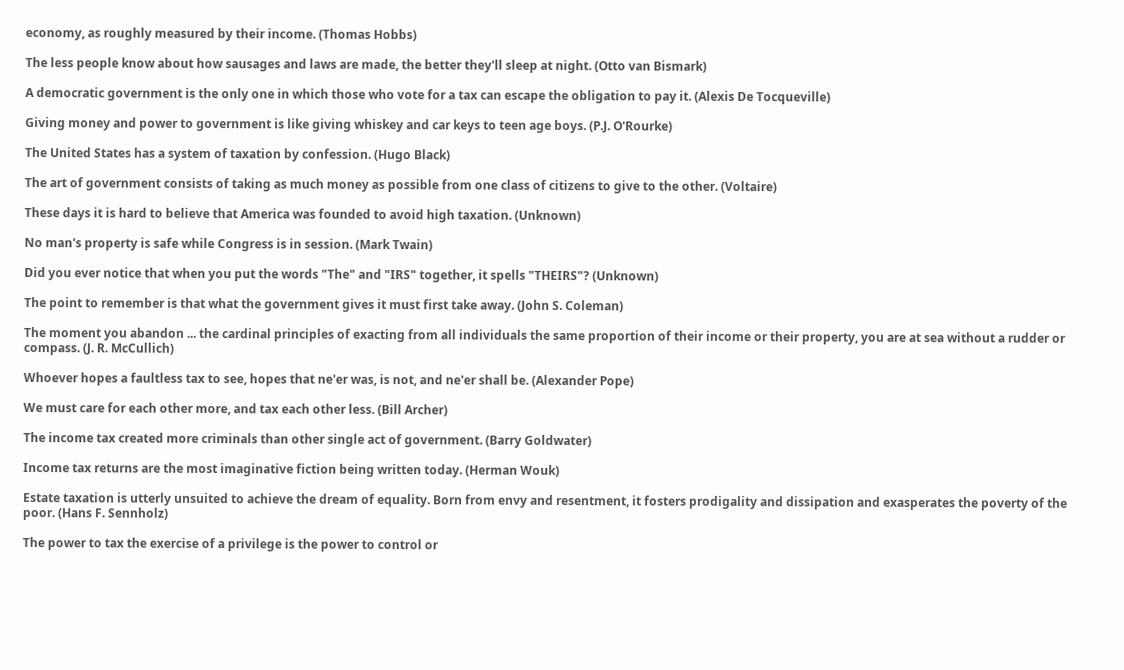economy, as roughly measured by their income. (Thomas Hobbs)

The less people know about how sausages and laws are made, the better they'll sleep at night. (Otto van Bismark)

A democratic government is the only one in which those who vote for a tax can escape the obligation to pay it. (Alexis De Tocqueville)

Giving money and power to government is like giving whiskey and car keys to teen age boys. (P.J. O'Rourke)

The United States has a system of taxation by confession. (Hugo Black)

The art of government consists of taking as much money as possible from one class of citizens to give to the other. (Voltaire)

These days it is hard to believe that America was founded to avoid high taxation. (Unknown)

No man's property is safe while Congress is in session. (Mark Twain)

Did you ever notice that when you put the words "The" and "IRS" together, it spells "THEIRS"? (Unknown)

The point to remember is that what the government gives it must first take away. (John S. Coleman)

The moment you abandon ... the cardinal principles of exacting from all individuals the same proportion of their income or their property, you are at sea without a rudder or compass. (J. R. McCullich)

Whoever hopes a faultless tax to see, hopes that ne'er was, is not, and ne'er shall be. (Alexander Pope)

We must care for each other more, and tax each other less. (Bill Archer)

The income tax created more criminals than other single act of government. (Barry Goldwater)

Income tax returns are the most imaginative fiction being written today. (Herman Wouk)

Estate taxation is utterly unsuited to achieve the dream of equality. Born from envy and resentment, it fosters prodigality and dissipation and exasperates the poverty of the poor. (Hans F. Sennholz)

The power to tax the exercise of a privilege is the power to control or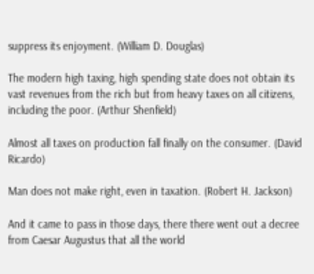suppress its enjoyment. (William D. Douglas)

The modern high taxing, high spending state does not obtain its vast revenues from the rich but from heavy taxes on all citizens, including the poor. (Arthur Shenfield)

Almost all taxes on production fall finally on the consumer. (David Ricardo)

Man does not make right, even in taxation. (Robert H. Jackson)

And it came to pass in those days, there there went out a decree from Caesar Augustus that all the world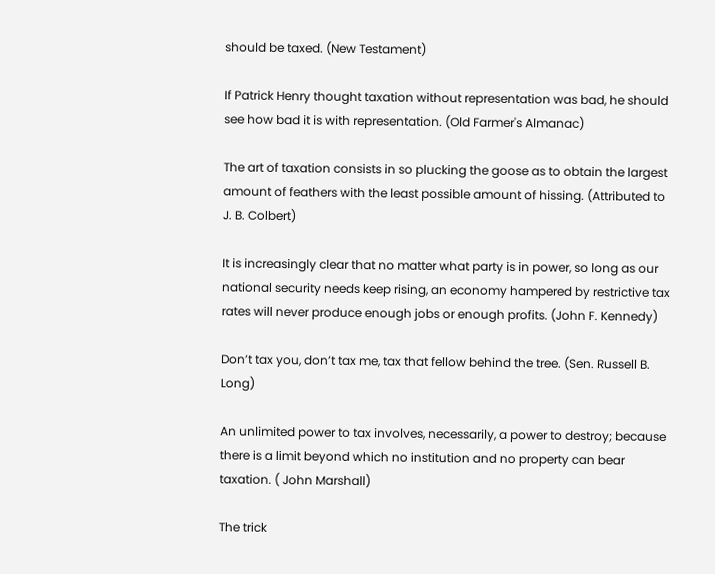should be taxed. (New Testament)

If Patrick Henry thought taxation without representation was bad, he should see how bad it is with representation. (Old Farmer's Almanac)

The art of taxation consists in so plucking the goose as to obtain the largest amount of feathers with the least possible amount of hissing. (Attributed to J. B. Colbert)

It is increasingly clear that no matter what party is in power, so long as our national security needs keep rising, an economy hampered by restrictive tax rates will never produce enough jobs or enough profits. (John F. Kennedy)

Don’t tax you, don’t tax me, tax that fellow behind the tree. (Sen. Russell B. Long)

An unlimited power to tax involves, necessarily, a power to destroy; because there is a limit beyond which no institution and no property can bear taxation. ( John Marshall)

The trick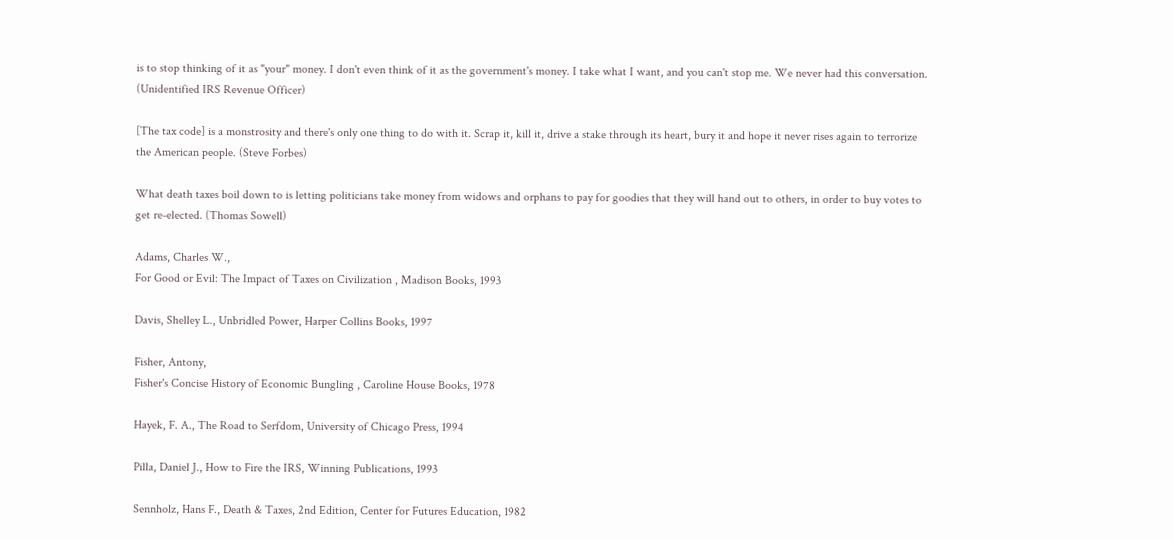is to stop thinking of it as "your" money. I don't even think of it as the government's money. I take what I want, and you can't stop me. We never had this conversation. (Unidentified IRS Revenue Officer)

[The tax code] is a monstrosity and there's only one thing to do with it. Scrap it, kill it, drive a stake through its heart, bury it and hope it never rises again to terrorize the American people. (Steve Forbes)

What death taxes boil down to is letting politicians take money from widows and orphans to pay for goodies that they will hand out to others, in order to buy votes to get re-elected. (Thomas Sowell)

Adams, Charles W.,
For Good or Evil: The Impact of Taxes on Civilization , Madison Books, 1993

Davis, Shelley L., Unbridled Power, Harper Collins Books, 1997

Fisher, Antony,
Fisher's Concise History of Economic Bungling , Caroline House Books, 1978

Hayek, F. A., The Road to Serfdom, University of Chicago Press, 1994

Pilla, Daniel J., How to Fire the IRS, Winning Publications, 1993

Sennholz, Hans F., Death & Taxes, 2nd Edition, Center for Futures Education, 1982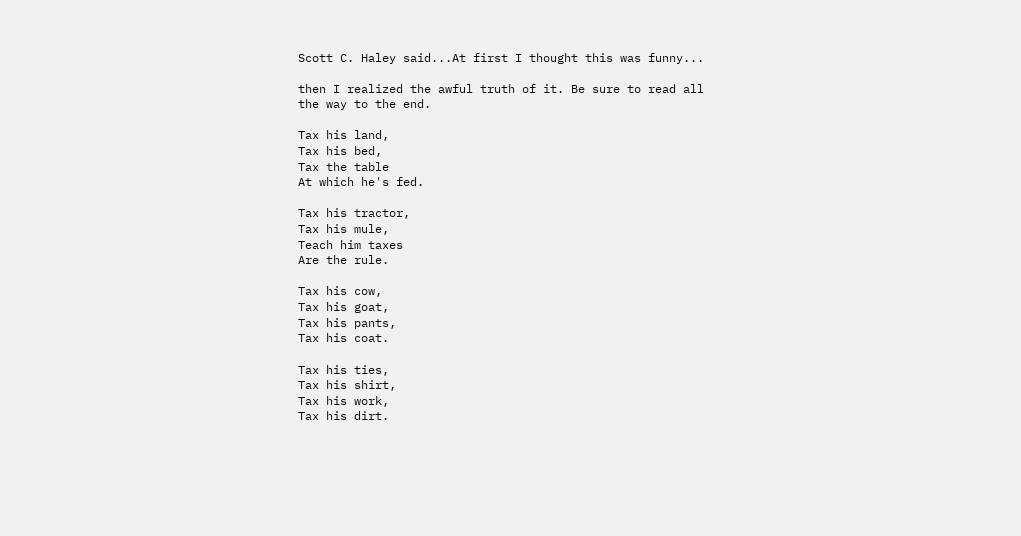Scott C. Haley said...At first I thought this was funny...

then I realized the awful truth of it. Be sure to read all the way to the end.

Tax his land,
Tax his bed,
Tax the table
At which he's fed.

Tax his tractor,
Tax his mule,
Teach him taxes
Are the rule.

Tax his cow,
Tax his goat,
Tax his pants,
Tax his coat.

Tax his ties,
Tax his shirt,
Tax his work,
Tax his dirt.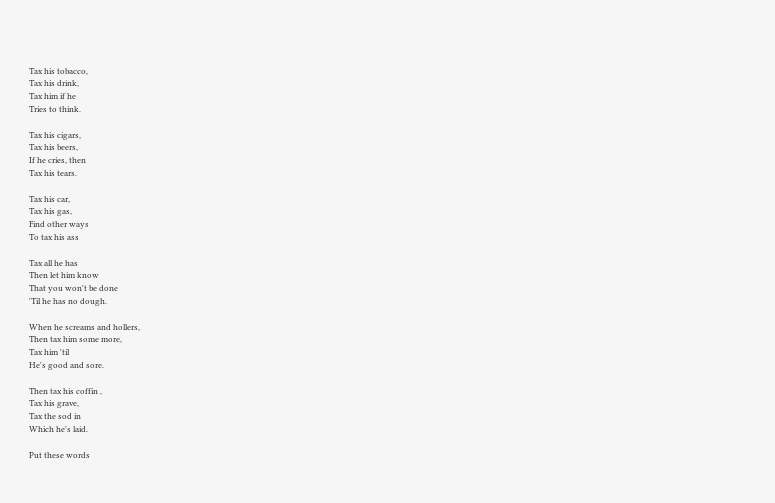Tax his tobacco,
Tax his drink,
Tax him if he
Tries to think.

Tax his cigars,
Tax his beers,
If he cries, then
Tax his tears.

Tax his car,
Tax his gas,
Find other ways
To tax his ass

Tax all he has
Then let him know
That you won't be done
'Til he has no dough.

When he screams and hollers,
Then tax him some more,
Tax him 'til
He's good and sore.

Then tax his coffin ,
Tax his grave,
Tax the sod in
Which he's laid.

Put these words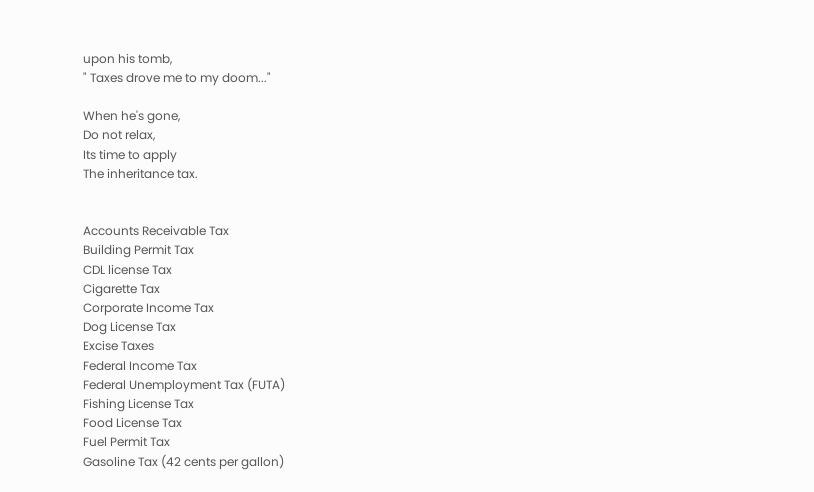upon his tomb,
" Taxes drove me to my doom..."

When he's gone,
Do not relax,
Its time to apply
The inheritance tax.


Accounts Receivable Tax
Building Permit Tax
CDL license Tax
Cigarette Tax
Corporate Income Tax
Dog License Tax
Excise Taxes
Federal Income Tax
Federal Unemployment Tax (FUTA)
Fishing License Tax
Food License Tax
Fuel Permit Tax
Gasoline Tax (42 cents per gallon)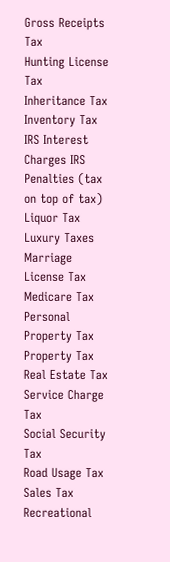Gross Receipts Tax
Hunting License Tax
Inheritance Tax
Inventory Tax
IRS Interest Charges IRS Penalties (tax on top of tax)
Liquor Tax
Luxury Taxes
Marriage License Tax
Medicare Tax
Personal Property Tax
Property Tax
Real Estate Tax
Service Charge Tax
Social Security Tax
Road Usage Tax
Sales Tax
Recreational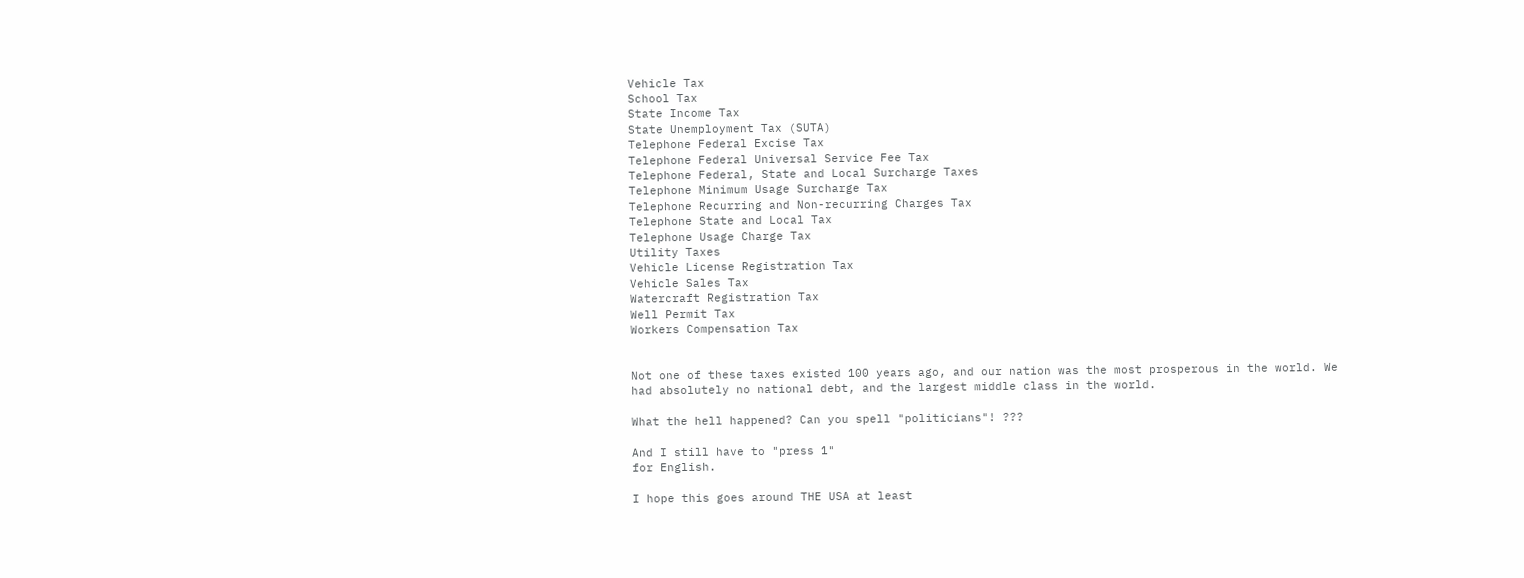Vehicle Tax
School Tax
State Income Tax
State Unemployment Tax (SUTA)
Telephone Federal Excise Tax
Telephone Federal Universal Service Fee Tax
Telephone Federal, State and Local Surcharge Taxes
Telephone Minimum Usage Surcharge Tax
Telephone Recurring and Non-recurring Charges Tax
Telephone State and Local Tax
Telephone Usage Charge Tax
Utility Taxes
Vehicle License Registration Tax
Vehicle Sales Tax
Watercraft Registration Tax
Well Permit Tax
Workers Compensation Tax


Not one of these taxes existed 100 years ago, and our nation was the most prosperous in the world. We had absolutely no national debt, and the largest middle class in the world.

What the hell happened? Can you spell "politicians"! ???

And I still have to "press 1"
for English.

I hope this goes around THE USA at least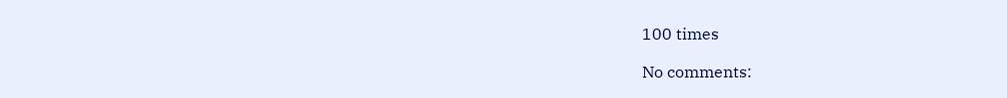100 times

No comments: